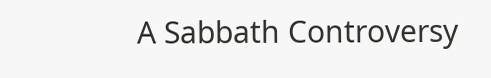A Sabbath Controversy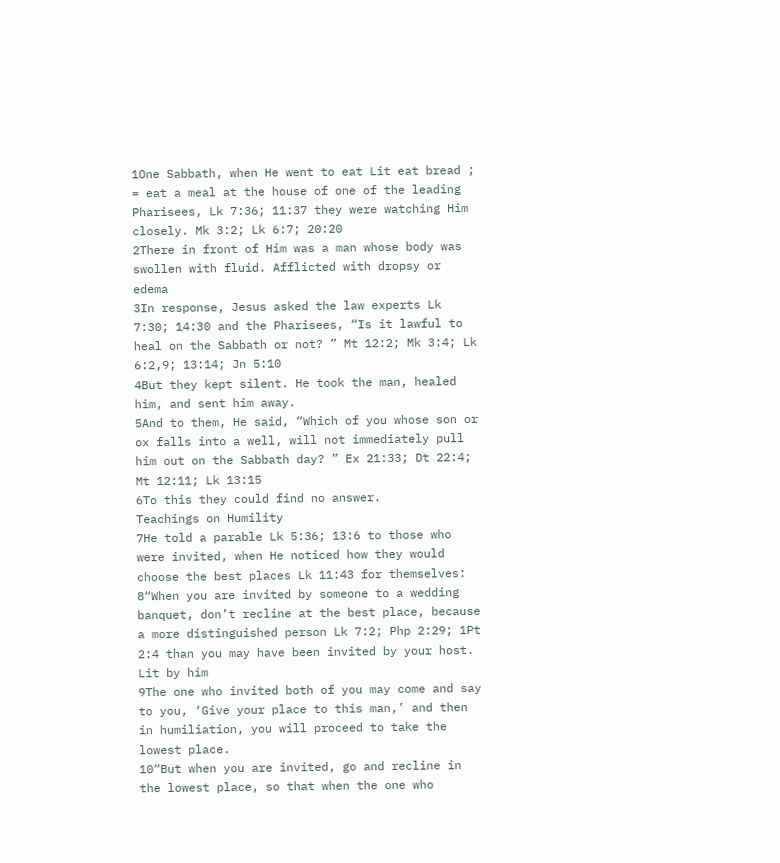1One Sabbath, when He went to eat Lit eat bread ; = eat a meal at the house of one of the leading Pharisees, Lk 7:36; 11:37 they were watching Him closely. Mk 3:2; Lk 6:7; 20:20
2There in front of Him was a man whose body was swollen with fluid. Afflicted with dropsy or edema
3In response, Jesus asked the law experts Lk 7:30; 14:30 and the Pharisees, “Is it lawful to heal on the Sabbath or not? ” Mt 12:2; Mk 3:4; Lk 6:2,9; 13:14; Jn 5:10
4But they kept silent. He took the man, healed him, and sent him away.
5And to them, He said, “Which of you whose son or ox falls into a well, will not immediately pull him out on the Sabbath day? ” Ex 21:33; Dt 22:4; Mt 12:11; Lk 13:15
6To this they could find no answer.
Teachings on Humility
7He told a parable Lk 5:36; 13:6 to those who were invited, when He noticed how they would choose the best places Lk 11:43 for themselves:
8“When you are invited by someone to a wedding banquet, don’t recline at the best place, because a more distinguished person Lk 7:2; Php 2:29; 1Pt 2:4 than you may have been invited by your host. Lit by him
9The one who invited both of you may come and say to you, ‘Give your place to this man,’ and then in humiliation, you will proceed to take the lowest place.
10“But when you are invited, go and recline in the lowest place, so that when the one who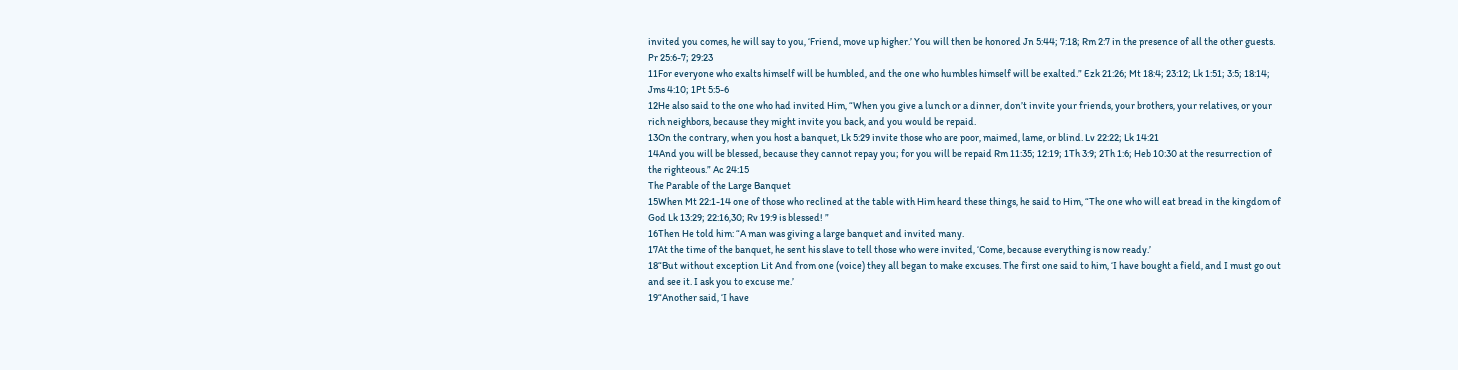invited you comes, he will say to you, ‘Friend, move up higher.’ You will then be honored Jn 5:44; 7:18; Rm 2:7 in the presence of all the other guests. Pr 25:6-7; 29:23
11For everyone who exalts himself will be humbled, and the one who humbles himself will be exalted.” Ezk 21:26; Mt 18:4; 23:12; Lk 1:51; 3:5; 18:14; Jms 4:10; 1Pt 5:5-6
12He also said to the one who had invited Him, “When you give a lunch or a dinner, don’t invite your friends, your brothers, your relatives, or your rich neighbors, because they might invite you back, and you would be repaid.
13On the contrary, when you host a banquet, Lk 5:29 invite those who are poor, maimed, lame, or blind. Lv 22:22; Lk 14:21
14And you will be blessed, because they cannot repay you; for you will be repaid Rm 11:35; 12:19; 1Th 3:9; 2Th 1:6; Heb 10:30 at the resurrection of the righteous.” Ac 24:15
The Parable of the Large Banquet
15When Mt 22:1-14 one of those who reclined at the table with Him heard these things, he said to Him, “The one who will eat bread in the kingdom of God Lk 13:29; 22:16,30; Rv 19:9 is blessed! ”
16Then He told him: “A man was giving a large banquet and invited many.
17At the time of the banquet, he sent his slave to tell those who were invited, ‘Come, because everything is now ready.’
18“But without exception Lit And from one (voice) they all began to make excuses. The first one said to him, ‘I have bought a field, and I must go out and see it. I ask you to excuse me.’
19“Another said, ‘I have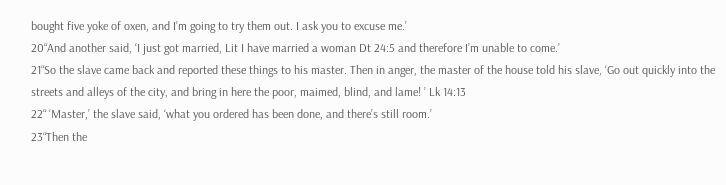bought five yoke of oxen, and I’m going to try them out. I ask you to excuse me.’
20“And another said, ‘I just got married, Lit I have married a woman Dt 24:5 and therefore I’m unable to come.’
21“So the slave came back and reported these things to his master. Then in anger, the master of the house told his slave, ‘Go out quickly into the streets and alleys of the city, and bring in here the poor, maimed, blind, and lame! ’ Lk 14:13
22“ ‘Master,’ the slave said, ‘what you ordered has been done, and there’s still room.’
23“Then the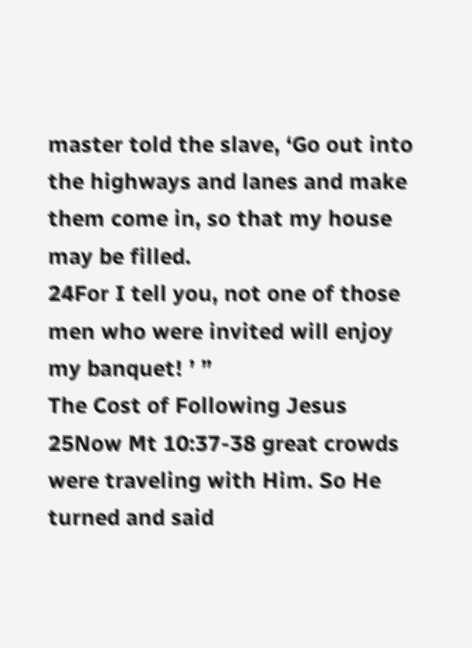master told the slave, ‘Go out into the highways and lanes and make them come in, so that my house may be filled.
24For I tell you, not one of those men who were invited will enjoy my banquet! ’ ”
The Cost of Following Jesus
25Now Mt 10:37-38 great crowds were traveling with Him. So He turned and said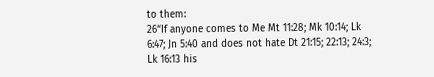to them:
26“If anyone comes to Me Mt 11:28; Mk 10:14; Lk 6:47; Jn 5:40 and does not hate Dt 21:15; 22:13; 24:3; Lk 16:13 his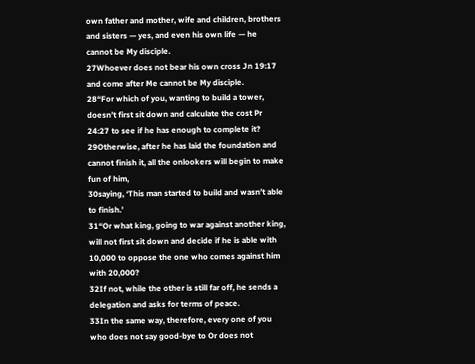own father and mother, wife and children, brothers and sisters — yes, and even his own life — he cannot be My disciple.
27Whoever does not bear his own cross Jn 19:17 and come after Me cannot be My disciple.
28“For which of you, wanting to build a tower, doesn’t first sit down and calculate the cost Pr 24:27 to see if he has enough to complete it?
29Otherwise, after he has laid the foundation and cannot finish it, all the onlookers will begin to make fun of him,
30saying, ‘This man started to build and wasn’t able to finish.’
31“Or what king, going to war against another king, will not first sit down and decide if he is able with 10,000 to oppose the one who comes against him with 20,000?
32If not, while the other is still far off, he sends a delegation and asks for terms of peace.
33In the same way, therefore, every one of you who does not say good-bye to Or does not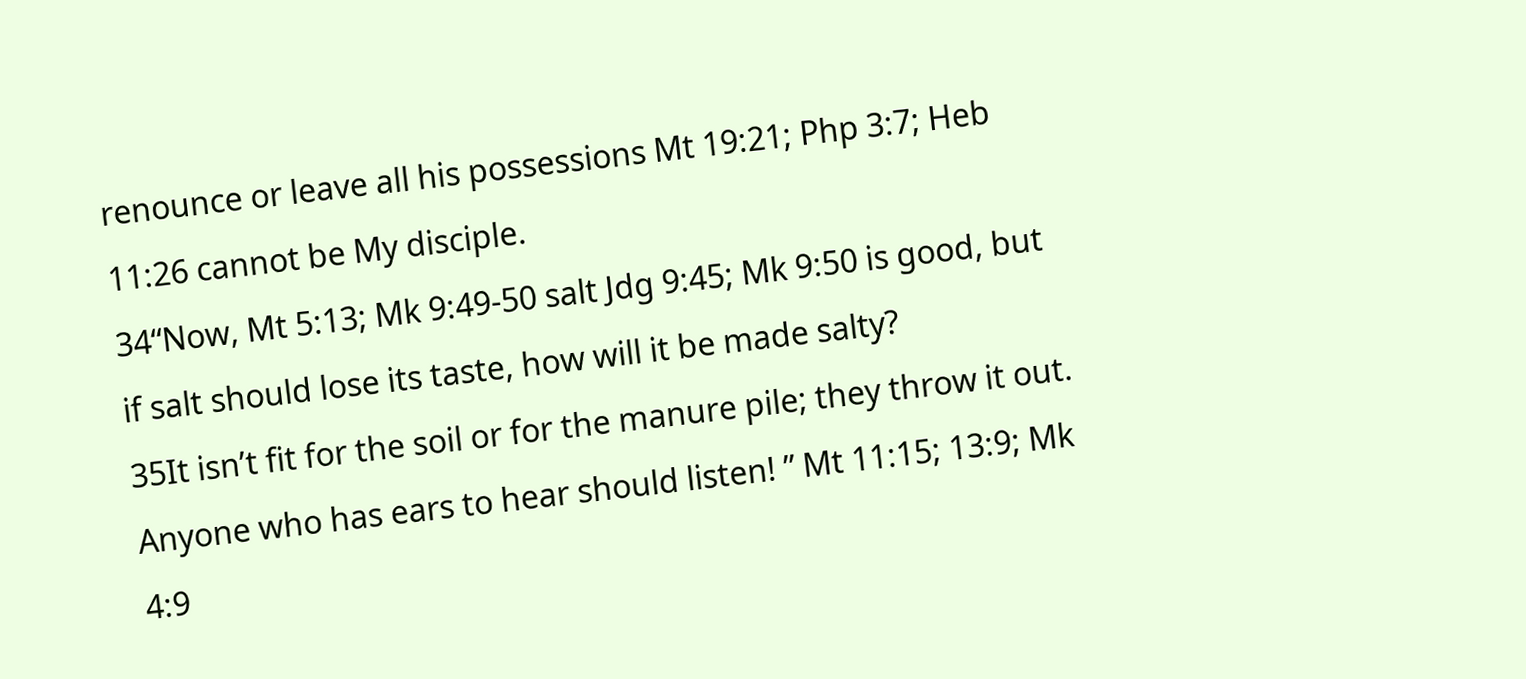renounce or leave all his possessions Mt 19:21; Php 3:7; Heb 11:26 cannot be My disciple.
34“Now, Mt 5:13; Mk 9:49-50 salt Jdg 9:45; Mk 9:50 is good, but if salt should lose its taste, how will it be made salty?
35It isn’t fit for the soil or for the manure pile; they throw it out. Anyone who has ears to hear should listen! ” Mt 11:15; 13:9; Mk 4:9